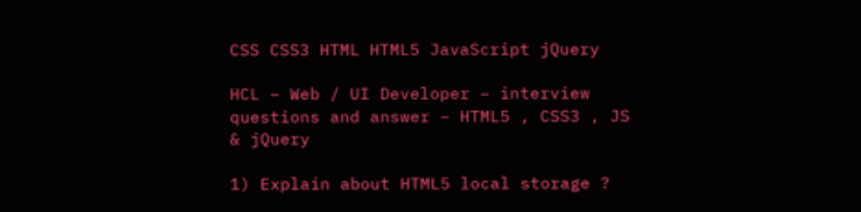CSS CSS3 HTML HTML5 JavaScript jQuery

HCL – Web / UI Developer – interview questions and answer – HTML5 , CSS3 , JS & jQuery

1) Explain about HTML5 local storage ?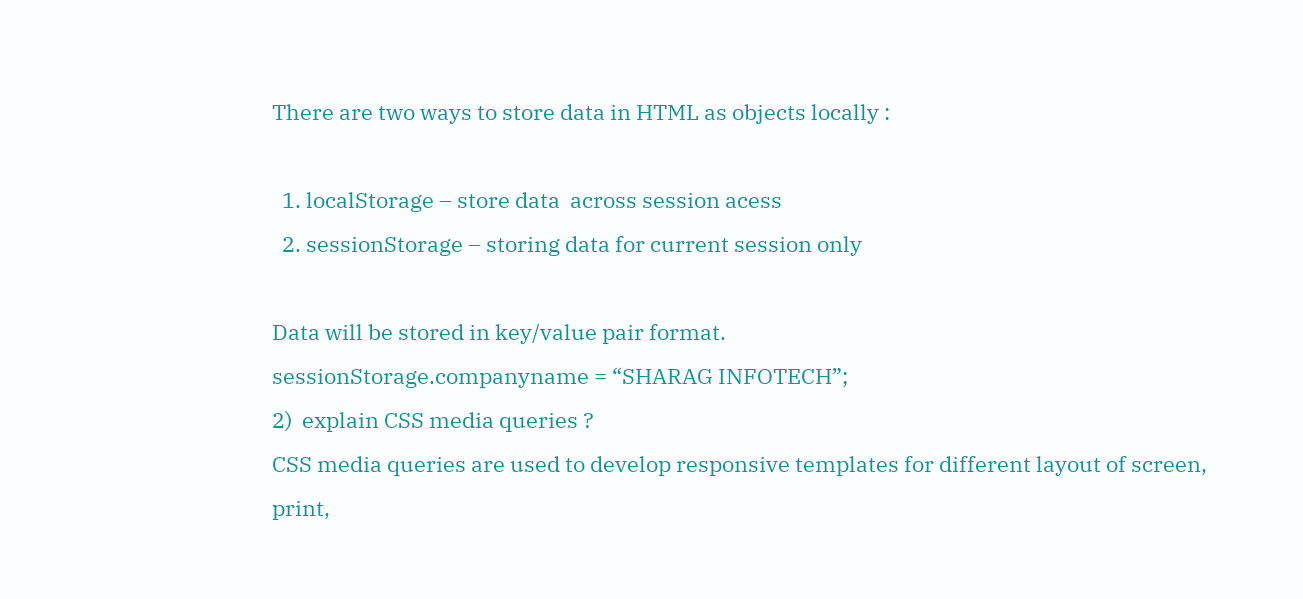There are two ways to store data in HTML as objects locally :

  1. localStorage – store data  across session acess
  2. sessionStorage – storing data for current session only

Data will be stored in key/value pair format.
sessionStorage.companyname = “SHARAG INFOTECH”;
2)  explain CSS media queries ?
CSS media queries are used to develop responsive templates for different layout of screen, print,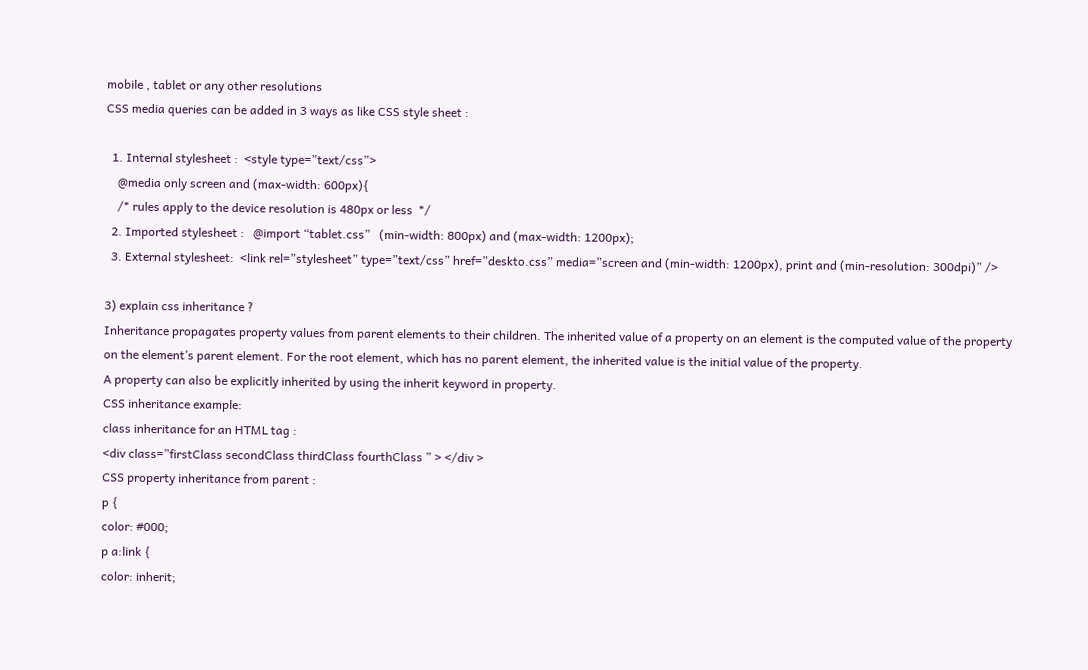mobile , tablet or any other resolutions
CSS media queries can be added in 3 ways as like CSS style sheet :

  1. Internal stylesheet :  <style type=”text/css”>
    @media only screen and (max-width: 600px){
    /* rules apply to the device resolution is 480px or less  */
  2. Imported stylesheet :   @import “tablet.css”   (min-width: 800px) and (max-width: 1200px);
  3. External stylesheet:  <link rel=”stylesheet” type=”text/css” href=”deskto.css” media=”screen and (min-width: 1200px), print and (min-resolution: 300dpi)” />

3) explain css inheritance ?
Inheritance propagates property values from parent elements to their children. The inherited value of a property on an element is the computed value of the property on the element’s parent element. For the root element, which has no parent element, the inherited value is the initial value of the property.
A property can also be explicitly inherited by using the inherit keyword in property.
CSS inheritance example:
class inheritance for an HTML tag :
<div class=”firstClass secondClass thirdClass fourthClass ” > </div >
CSS property inheritance from parent :
p {
color: #000;
p a:link {
color: inherit;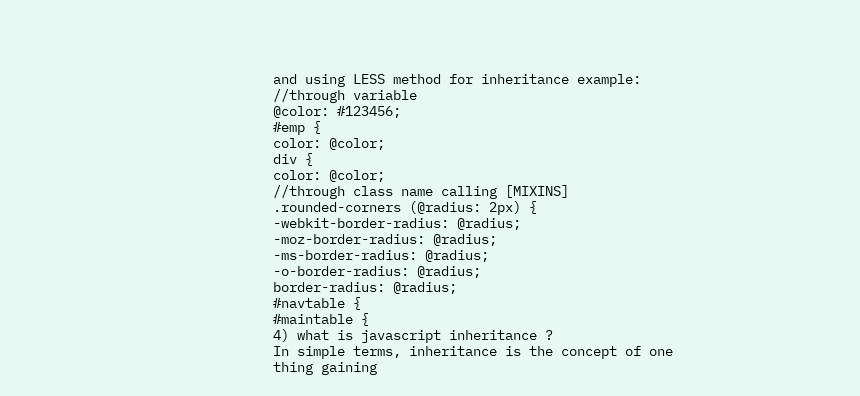and using LESS method for inheritance example:
//through variable
@color: #123456;
#emp {
color: @color;
div {
color: @color;
//through class name calling [MIXINS]
.rounded-corners (@radius: 2px) {
-webkit-border-radius: @radius;
-moz-border-radius: @radius;
-ms-border-radius: @radius;
-o-border-radius: @radius;
border-radius: @radius;
#navtable {
#maintable {
4) what is javascript inheritance ?
In simple terms, inheritance is the concept of one thing gaining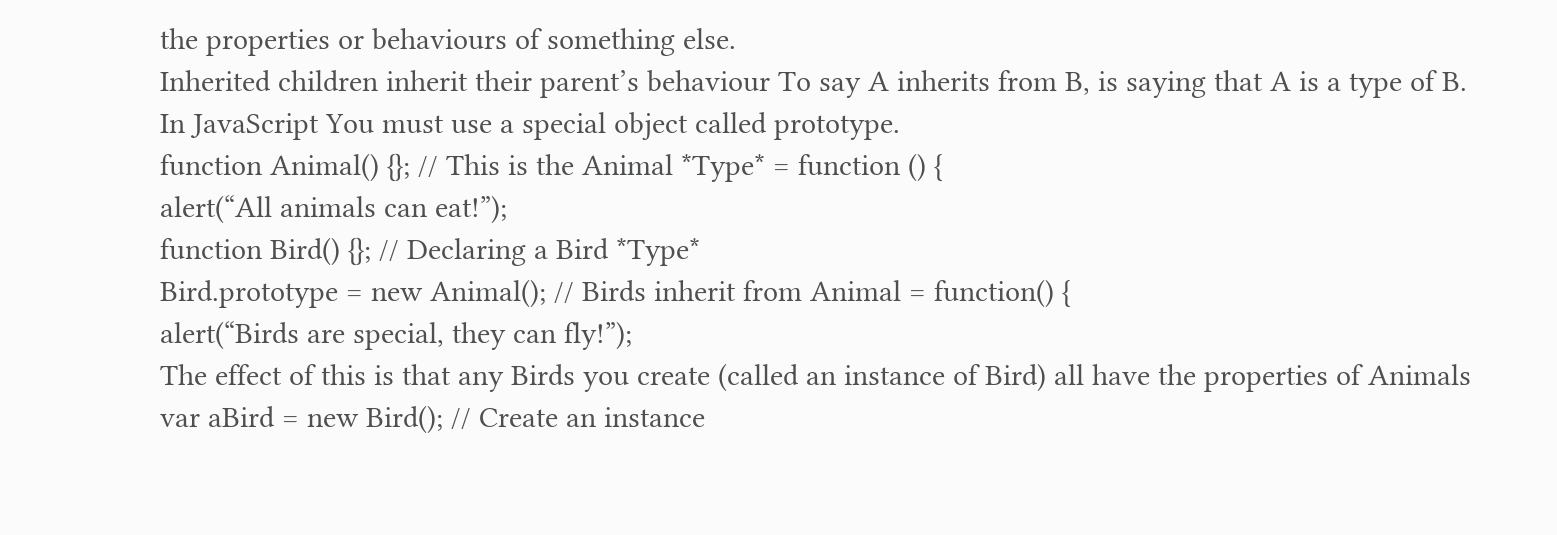the properties or behaviours of something else.
Inherited children inherit their parent’s behaviour To say A inherits from B, is saying that A is a type of B.
In JavaScript You must use a special object called prototype.
function Animal() {}; // This is the Animal *Type* = function () {
alert(“All animals can eat!”);
function Bird() {}; // Declaring a Bird *Type*
Bird.prototype = new Animal(); // Birds inherit from Animal = function() {
alert(“Birds are special, they can fly!”);
The effect of this is that any Birds you create (called an instance of Bird) all have the properties of Animals
var aBird = new Bird(); // Create an instance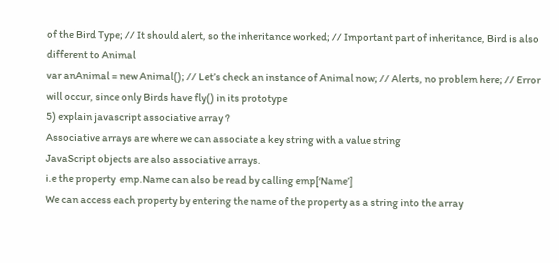of the Bird Type; // It should alert, so the inheritance worked; // Important part of inheritance, Bird is also different to Animal
var anAnimal = new Animal(); // Let’s check an instance of Animal now; // Alerts, no problem here; // Error will occur, since only Birds have fly() in its prototype
5) explain javascript associative array ?
Associative arrays are where we can associate a key string with a value string
JavaScript objects are also associative arrays.
i.e the property  emp.Name can also be read by calling emp[‘Name’]
We can access each property by entering the name of the property as a string into the array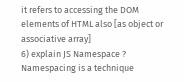it refers to accessing the DOM elements of HTML also [as object or associative array]
6) explain JS Namespace ?
Namespacing is a technique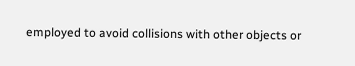employed to avoid collisions with other objects or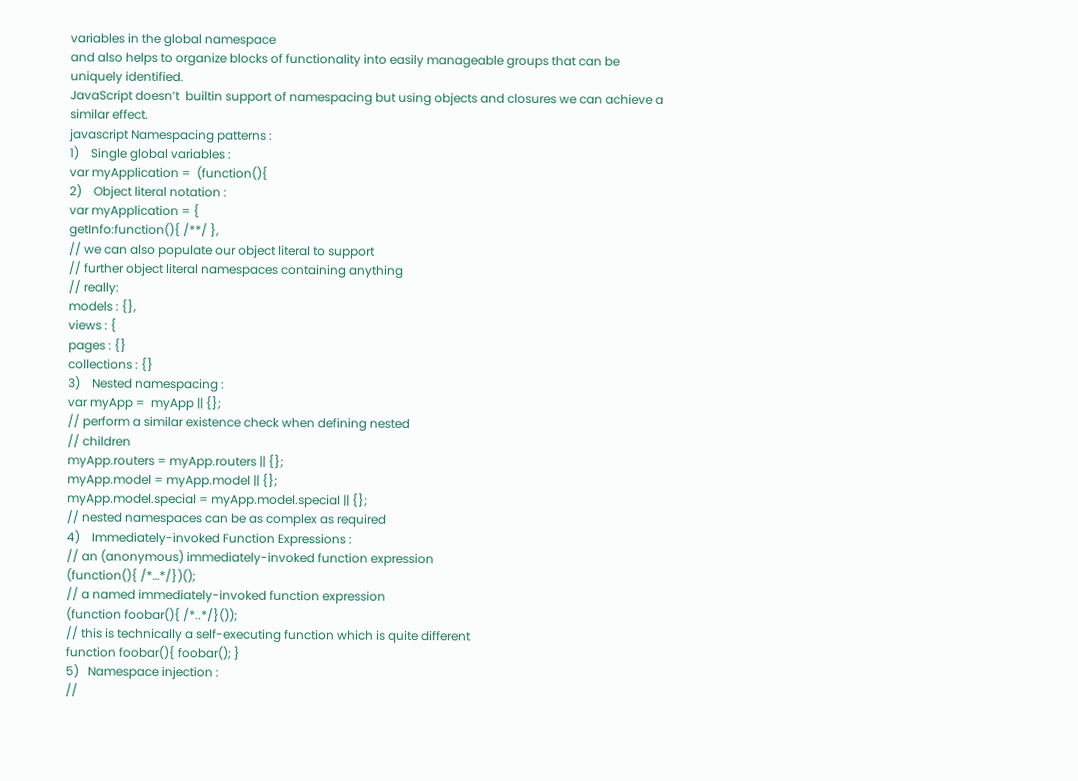variables in the global namespace
and also helps to organize blocks of functionality into easily manageable groups that can be uniquely identified.
JavaScript doesn’t  builtin support of namespacing but using objects and closures we can achieve a similar effect.
javascript Namespacing patterns :
1)    Single global variables :
var myApplication =  (function(){
2)    Object literal notation :
var myApplication = {
getInfo:function(){ /**/ },
// we can also populate our object literal to support
// further object literal namespaces containing anything
// really:
models : {},
views : {
pages : {}
collections : {}
3)    Nested namespacing :
var myApp =  myApp || {};
// perform a similar existence check when defining nested
// children
myApp.routers = myApp.routers || {};
myApp.model = myApp.model || {};
myApp.model.special = myApp.model.special || {};
// nested namespaces can be as complex as required
4)    Immediately-invoked Function Expressions :
// an (anonymous) immediately-invoked function expression
(function(){ /*…*/})();
// a named immediately-invoked function expression
(function foobar(){ /*..*/}());
// this is technically a self-executing function which is quite different
function foobar(){ foobar(); }
5)   Namespace injection :
//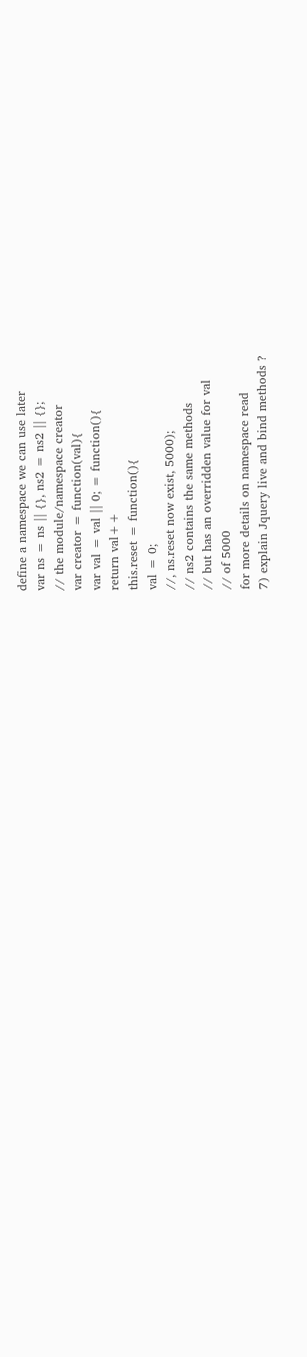define a namespace we can use later
var ns = ns || {}, ns2 = ns2 || {};
// the module/namespace creator
var creator = function(val){
var val = val || 0; = function(){
return val++
this.reset = function(){
val = 0;
//, ns.reset now exist, 5000);
// ns2 contains the same methods
// but has an overridden value for val
// of 5000
for more details on namespace read
7) explain Jquery live and bind methods ?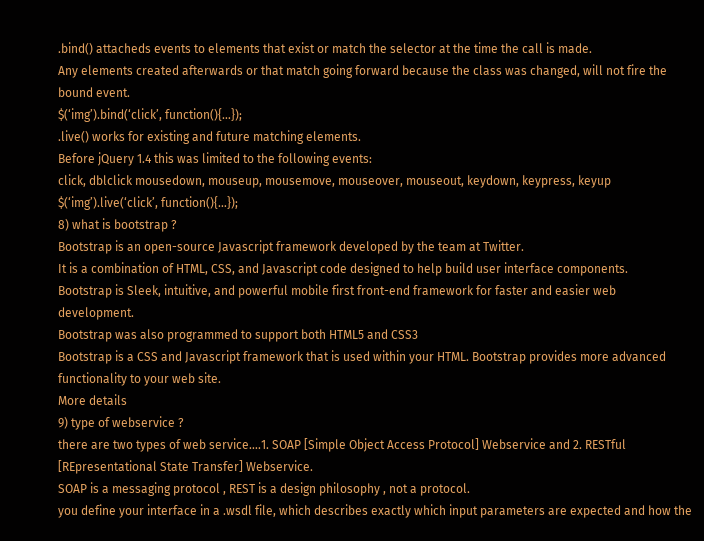.bind() attacheds events to elements that exist or match the selector at the time the call is made.
Any elements created afterwards or that match going forward because the class was changed, will not fire the bound event.
$(‘img’).bind(‘click’, function(){…});
.live() works for existing and future matching elements.
Before jQuery 1.4 this was limited to the following events:
click, dblclick mousedown, mouseup, mousemove, mouseover, mouseout, keydown, keypress, keyup
$(‘img’).live(‘click’, function(){…});
8) what is bootstrap ?
Bootstrap is an open-source Javascript framework developed by the team at Twitter.
It is a combination of HTML, CSS, and Javascript code designed to help build user interface components.
Bootstrap is Sleek, intuitive, and powerful mobile first front-end framework for faster and easier web development.
Bootstrap was also programmed to support both HTML5 and CSS3
Bootstrap is a CSS and Javascript framework that is used within your HTML. Bootstrap provides more advanced functionality to your web site.
More details
9) type of webservice ?
there are two types of web service….1. SOAP [Simple Object Access Protocol] Webservice and 2. RESTful [REpresentational State Transfer] Webservice.
SOAP is a messaging protocol , REST is a design philosophy , not a protocol.
you define your interface in a .wsdl file, which describes exactly which input parameters are expected and how the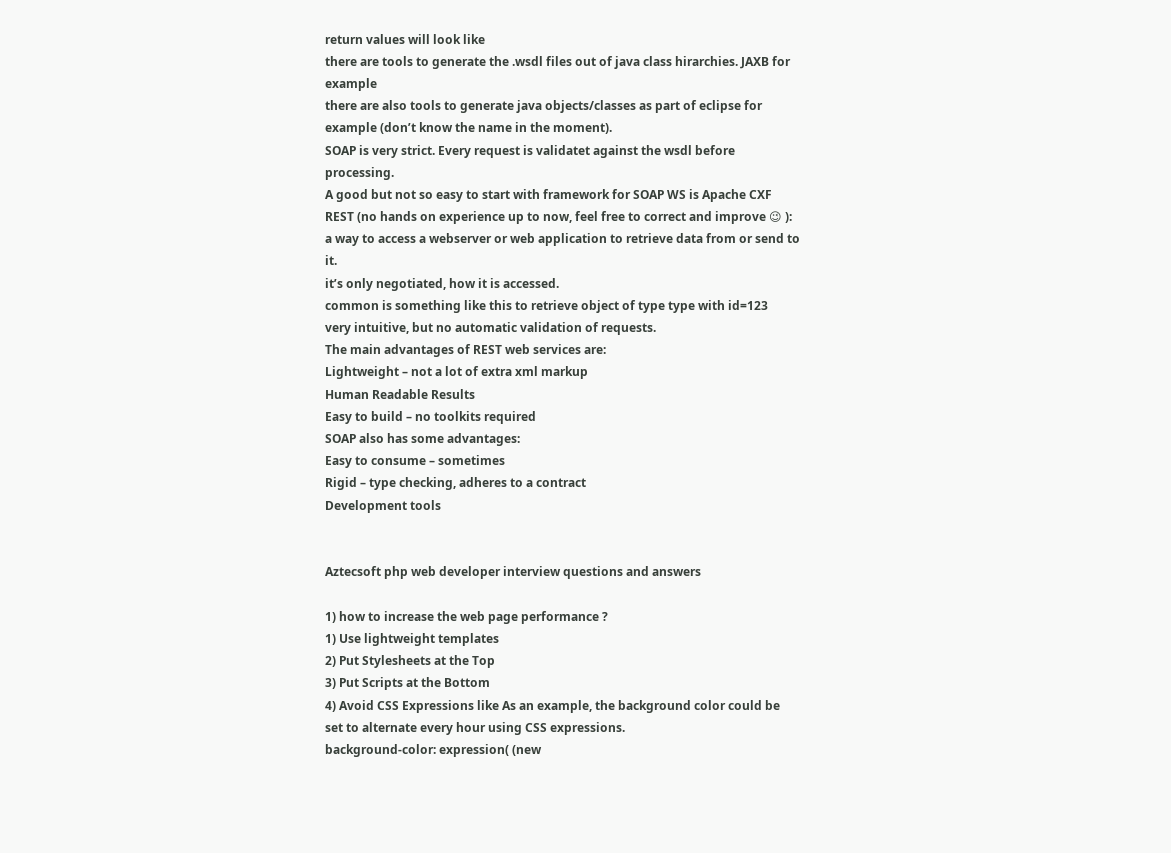return values will look like
there are tools to generate the .wsdl files out of java class hirarchies. JAXB for example
there are also tools to generate java objects/classes as part of eclipse for example (don’t know the name in the moment).
SOAP is very strict. Every request is validatet against the wsdl before processing.
A good but not so easy to start with framework for SOAP WS is Apache CXF
REST (no hands on experience up to now, feel free to correct and improve 😉 ):
a way to access a webserver or web application to retrieve data from or send to it.
it’s only negotiated, how it is accessed.
common is something like this to retrieve object of type type with id=123
very intuitive, but no automatic validation of requests.
The main advantages of REST web services are:
Lightweight – not a lot of extra xml markup
Human Readable Results
Easy to build – no toolkits required
SOAP also has some advantages:
Easy to consume – sometimes
Rigid – type checking, adheres to a contract
Development tools


Aztecsoft php web developer interview questions and answers

1) how to increase the web page performance ?
1) Use lightweight templates
2) Put Stylesheets at the Top
3) Put Scripts at the Bottom
4) Avoid CSS Expressions like As an example, the background color could be set to alternate every hour using CSS expressions.
background-color: expression( (new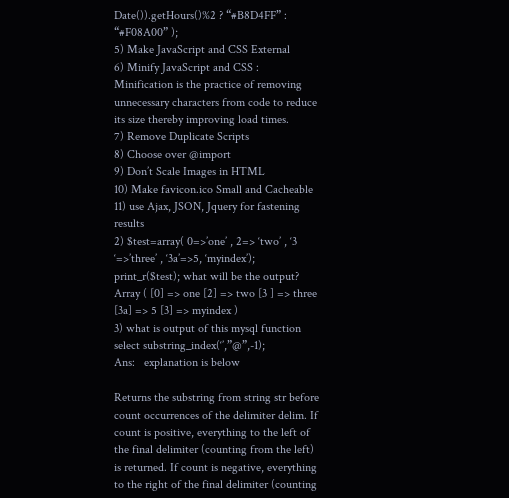Date()).getHours()%2 ? “#B8D4FF” : “#F08A00” );
5) Make JavaScript and CSS External
6) Minify JavaScript and CSS : Minification is the practice of removing unnecessary characters from code to reduce its size thereby improving load times.
7) Remove Duplicate Scripts
8) Choose over @import
9) Don’t Scale Images in HTML
10) Make favicon.ico Small and Cacheable
11) use Ajax, JSON, Jquery for fastening results
2) $test=array( 0=>’one’ , 2=> ‘two’ , ‘3 ‘=>’three’ , ‘3a’=>5, ‘myindex’); print_r($test); what will be the output?
Array ( [0] => one [2] => two [3 ] => three [3a] => 5 [3] => myindex )
3) what is output of this mysql function select substring_index(‘’,”@”,-1);
Ans:   explanation is below

Returns the substring from string str before count occurrences of the delimiter delim. If count is positive, everything to the left of the final delimiter (counting from the left) is returned. If count is negative, everything to the right of the final delimiter (counting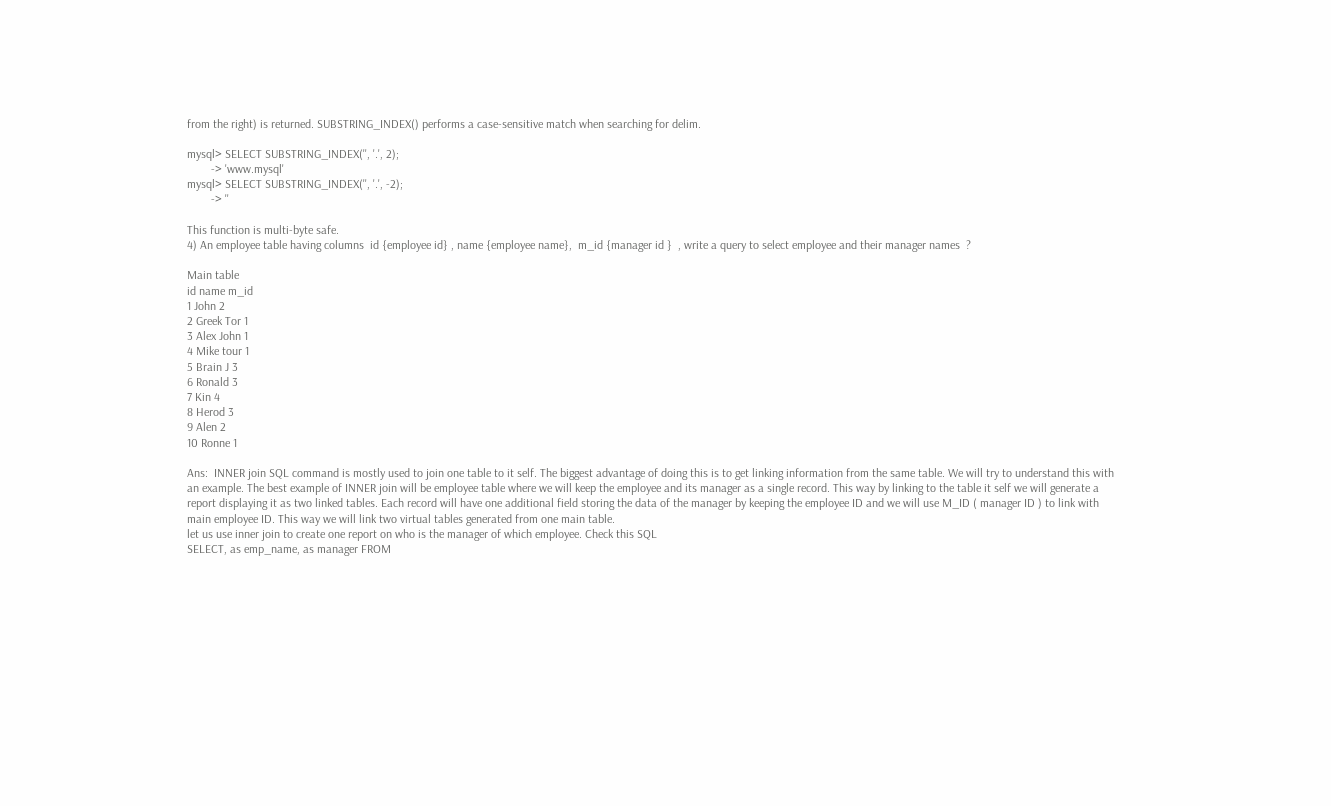from the right) is returned. SUBSTRING_INDEX() performs a case-sensitive match when searching for delim.

mysql> SELECT SUBSTRING_INDEX('', '.', 2);
        -> 'www.mysql'
mysql> SELECT SUBSTRING_INDEX('', '.', -2);
        -> ''

This function is multi-byte safe.
4) An employee table having columns  id {employee id} , name {employee name},  m_id {manager id }  , write a query to select employee and their manager names  ?

Main table
id name m_id
1 John 2
2 Greek Tor 1
3 Alex John 1
4 Mike tour 1
5 Brain J 3
6 Ronald 3
7 Kin 4
8 Herod 3
9 Alen 2
10 Ronne 1

Ans:  INNER join SQL command is mostly used to join one table to it self. The biggest advantage of doing this is to get linking information from the same table. We will try to understand this with an example. The best example of INNER join will be employee table where we will keep the employee and its manager as a single record. This way by linking to the table it self we will generate a report displaying it as two linked tables. Each record will have one additional field storing the data of the manager by keeping the employee ID and we will use M_ID ( manager ID ) to link with main employee ID. This way we will link two virtual tables generated from one main table.
let us use inner join to create one report on who is the manager of which employee. Check this SQL
SELECT, as emp_name, as manager FROM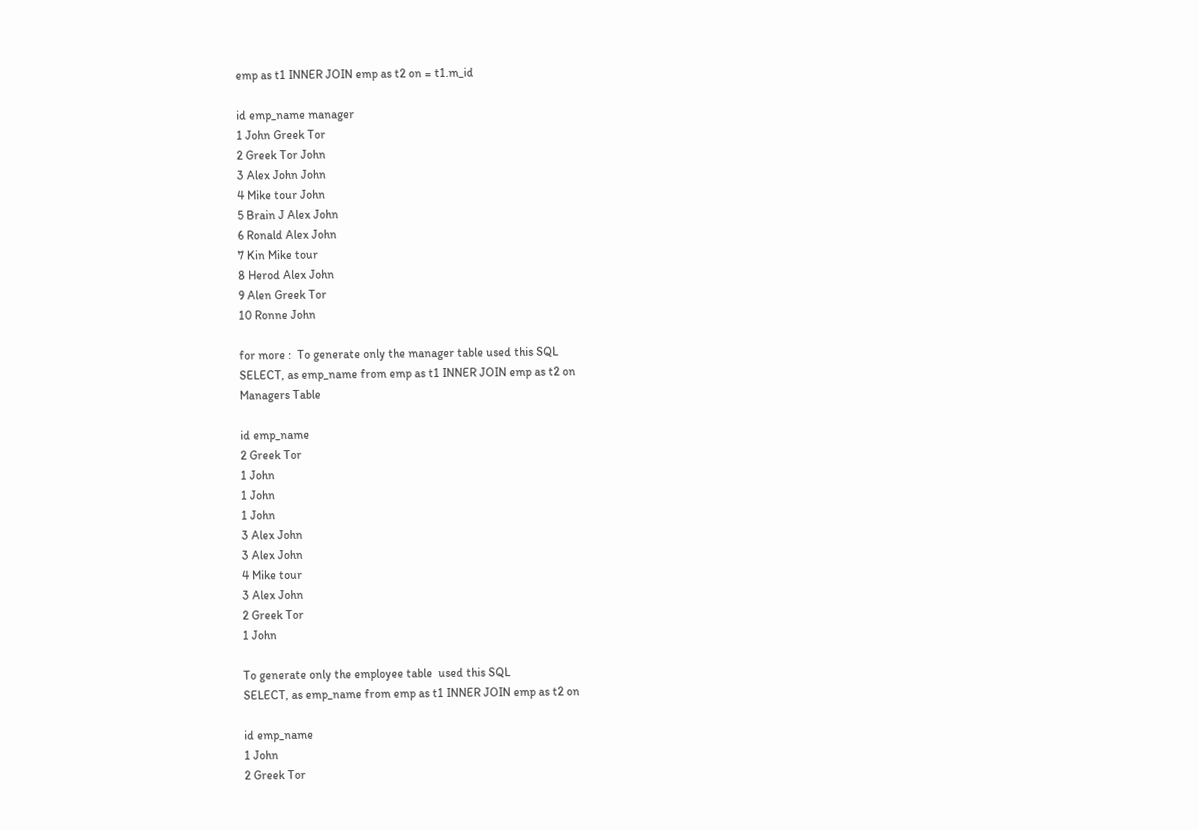emp as t1 INNER JOIN emp as t2 on = t1.m_id

id emp_name manager
1 John Greek Tor
2 Greek Tor John
3 Alex John John
4 Mike tour John
5 Brain J Alex John
6 Ronald Alex John
7 Kin Mike tour
8 Herod Alex John
9 Alen Greek Tor
10 Ronne John

for more :  To generate only the manager table used this SQL
SELECT, as emp_name from emp as t1 INNER JOIN emp as t2 on
Managers Table

id emp_name
2 Greek Tor
1 John
1 John
1 John
3 Alex John
3 Alex John
4 Mike tour
3 Alex John
2 Greek Tor
1 John

To generate only the employee table  used this SQL
SELECT, as emp_name from emp as t1 INNER JOIN emp as t2 on

id emp_name
1 John
2 Greek Tor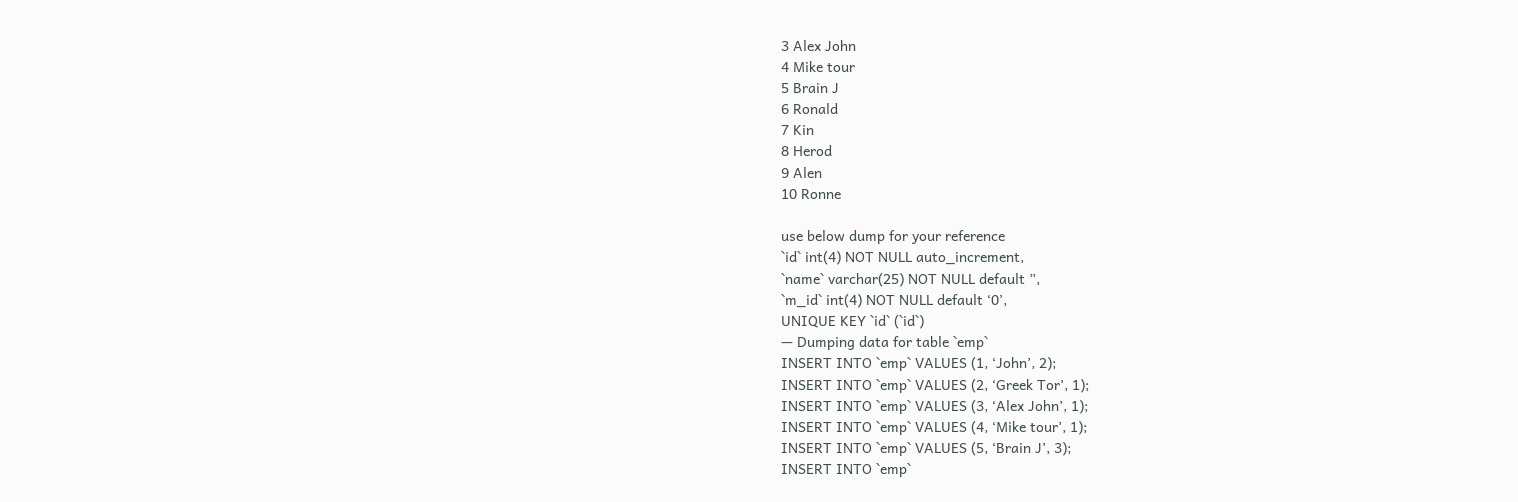3 Alex John
4 Mike tour
5 Brain J
6 Ronald
7 Kin
8 Herod
9 Alen
10 Ronne

use below dump for your reference
`id` int(4) NOT NULL auto_increment,
`name` varchar(25) NOT NULL default ”,
`m_id` int(4) NOT NULL default ‘0’,
UNIQUE KEY `id` (`id`)
— Dumping data for table `emp`
INSERT INTO `emp` VALUES (1, ‘John’, 2);
INSERT INTO `emp` VALUES (2, ‘Greek Tor’, 1);
INSERT INTO `emp` VALUES (3, ‘Alex John’, 1);
INSERT INTO `emp` VALUES (4, ‘Mike tour’, 1);
INSERT INTO `emp` VALUES (5, ‘Brain J’, 3);
INSERT INTO `emp`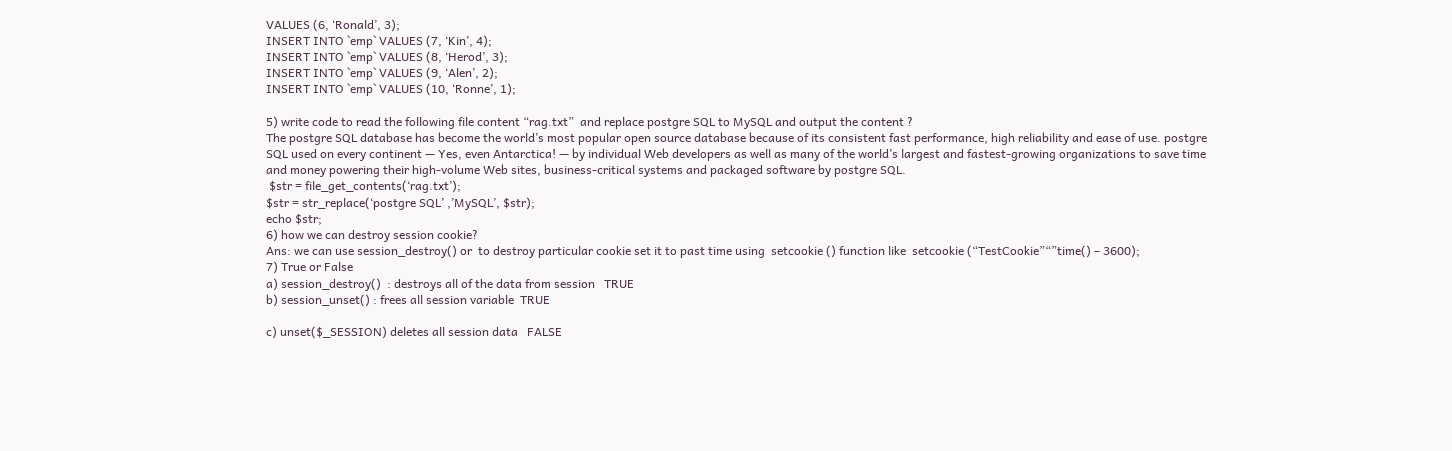VALUES (6, ‘Ronald’, 3);
INSERT INTO `emp` VALUES (7, ‘Kin’, 4);
INSERT INTO `emp` VALUES (8, ‘Herod’, 3);
INSERT INTO `emp` VALUES (9, ‘Alen’, 2);
INSERT INTO `emp` VALUES (10, ‘Ronne’, 1);

5) write code to read the following file content “rag.txt”  and replace postgre SQL to MySQL and output the content ?
The postgre SQL database has become the world’s most popular open source database because of its consistent fast performance, high reliability and ease of use. postgre SQL used on every continent — Yes, even Antarctica! — by individual Web developers as well as many of the world’s largest and fastest-growing organizations to save time and money powering their high-volume Web sites, business-critical systems and packaged software by postgre SQL.
 $str = file_get_contents(‘rag.txt’);
$str = str_replace(‘postgre SQL’ ,’MySQL’, $str);
echo $str;
6) how we can destroy session cookie?
Ans: we can use session_destroy() or  to destroy particular cookie set it to past time using  setcookie () function like  setcookie (“TestCookie”“”time() – 3600);
7) True or False
a) session_destroy()  : destroys all of the data from session   TRUE
b) session_unset() : frees all session variable  TRUE

c) unset($_SESSION) deletes all session data   FALSE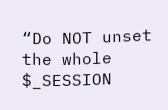“Do NOT unset the whole $_SESSION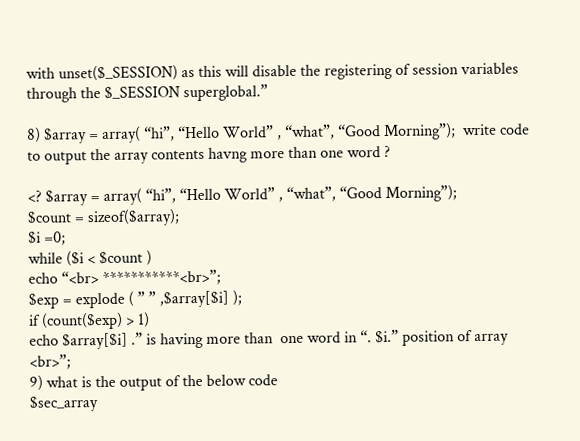with unset($_SESSION) as this will disable the registering of session variables through the $_SESSION superglobal.”

8) $array = array( “hi”, “Hello World” , “what”, “Good Morning”);  write code to output the array contents havng more than one word ?

<? $array = array( “hi”, “Hello World” , “what”, “Good Morning”);
$count = sizeof($array);
$i =0;
while ($i < $count )
echo “<br> ***********<br>”;
$exp = explode ( ” ” ,$array[$i] );
if (count($exp) > 1)
echo $array[$i] .” is having more than  one word in “. $i.” position of array  <br>”;
9) what is the output of the below code
$sec_array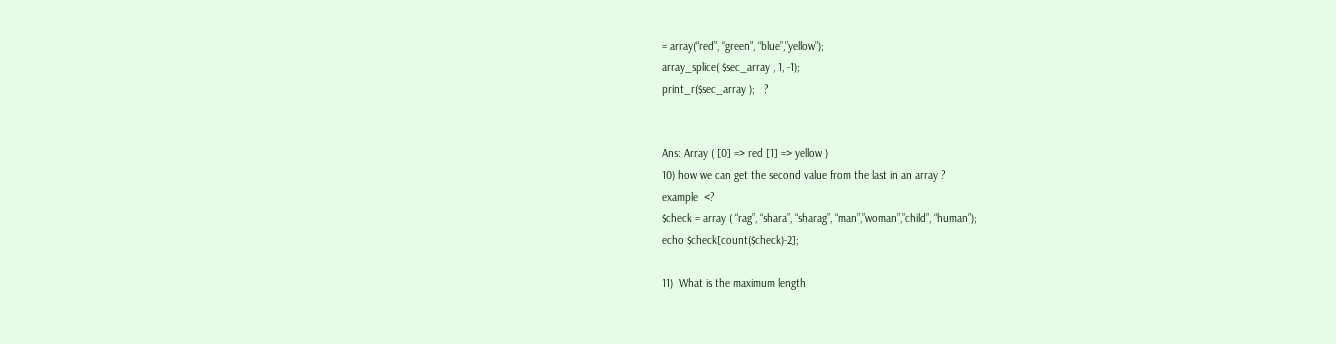= array(“red”, “green”, “blue”,”yellow”);
array_splice( $sec_array , 1, -1);
print_r($sec_array );   ?


Ans: Array ( [0] => red [1] => yellow )
10) how we can get the second value from the last in an array ?
example  <?
$check = array ( “rag”, “shara”, “sharag”, “man”,”woman”,”child”, “human”);
echo $check[count($check)-2];

11)  What is the maximum length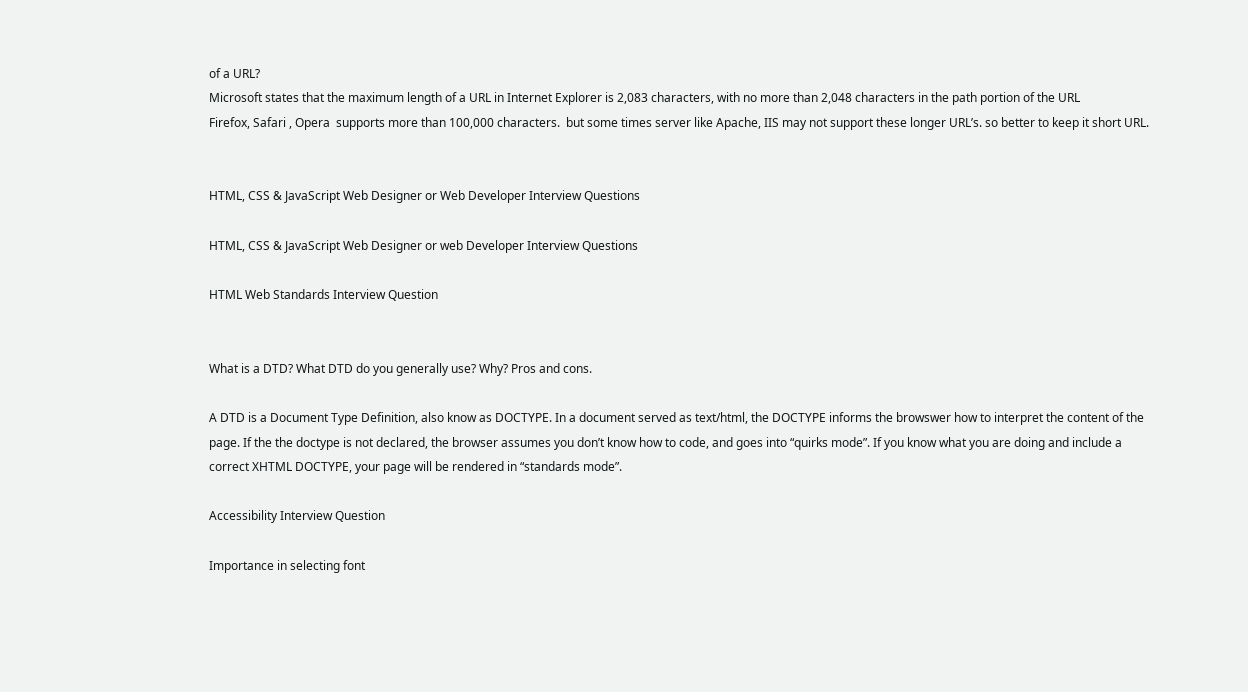of a URL?
Microsoft states that the maximum length of a URL in Internet Explorer is 2,083 characters, with no more than 2,048 characters in the path portion of the URL
Firefox, Safari , Opera  supports more than 100,000 characters.  but some times server like Apache, IIS may not support these longer URL’s. so better to keep it short URL.


HTML, CSS & JavaScript Web Designer or Web Developer Interview Questions

HTML, CSS & JavaScript Web Designer or web Developer Interview Questions

HTML Web Standards Interview Question


What is a DTD? What DTD do you generally use? Why? Pros and cons.

A DTD is a Document Type Definition, also know as DOCTYPE. In a document served as text/html, the DOCTYPE informs the browswer how to interpret the content of the page. If the the doctype is not declared, the browser assumes you don’t know how to code, and goes into “quirks mode”. If you know what you are doing and include a correct XHTML DOCTYPE, your page will be rendered in “standards mode”.

Accessibility Interview Question

Importance in selecting font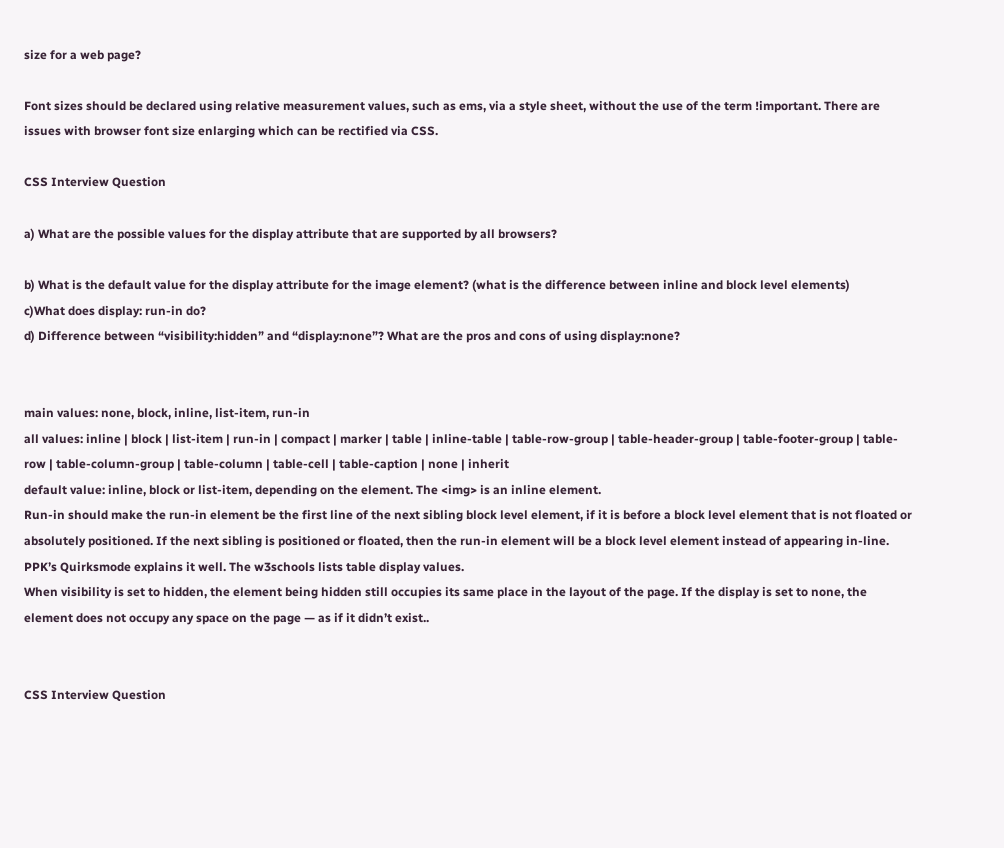size for a web page?

Font sizes should be declared using relative measurement values, such as ems, via a style sheet, without the use of the term !important. There are issues with browser font size enlarging which can be rectified via CSS.

CSS Interview Question

a) What are the possible values for the display attribute that are supported by all browsers?

b) What is the default value for the display attribute for the image element? (what is the difference between inline and block level elements)
c)What does display: run-in do?
d) Difference between “visibility:hidden” and “display:none”? What are the pros and cons of using display:none?


main values: none, block, inline, list-item, run-in
all values: inline | block | list-item | run-in | compact | marker | table | inline-table | table-row-group | table-header-group | table-footer-group | table-row | table-column-group | table-column | table-cell | table-caption | none | inherit
default value: inline, block or list-item, depending on the element. The <img> is an inline element.
Run-in should make the run-in element be the first line of the next sibling block level element, if it is before a block level element that is not floated or absolutely positioned. If the next sibling is positioned or floated, then the run-in element will be a block level element instead of appearing in-line.
PPK’s Quirksmode explains it well. The w3schools lists table display values.
When visibility is set to hidden, the element being hidden still occupies its same place in the layout of the page. If the display is set to none, the element does not occupy any space on the page — as if it didn’t exist..


CSS Interview Question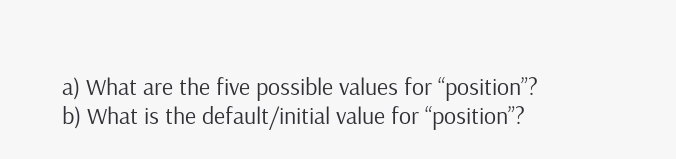a) What are the five possible values for “position”?
b) What is the default/initial value for “position”?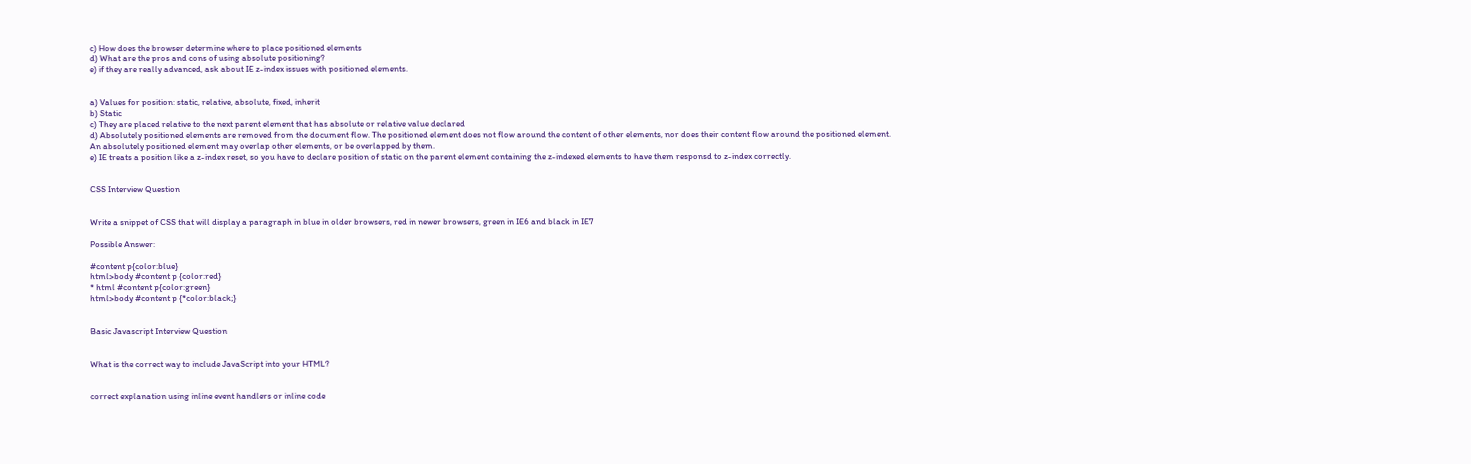c) How does the browser determine where to place positioned elements
d) What are the pros and cons of using absolute positioning?
e) if they are really advanced, ask about IE z-index issues with positioned elements.


a) Values for position: static, relative, absolute, fixed, inherit
b) Static
c) They are placed relative to the next parent element that has absolute or relative value declared
d) Absolutely positioned elements are removed from the document flow. The positioned element does not flow around the content of other elements, nor does their content flow around the positioned element. An absolutely positioned element may overlap other elements, or be overlapped by them.
e) IE treats a position like a z-index reset, so you have to declare position of static on the parent element containing the z-indexed elements to have them responsd to z-index correctly.


CSS Interview Question


Write a snippet of CSS that will display a paragraph in blue in older browsers, red in newer browsers, green in IE6 and black in IE7

Possible Answer:

#content p{color:blue}
html>body #content p {color:red}
* html #content p{color:green}
html>body #content p {*color:black;}


Basic Javascript Interview Question


What is the correct way to include JavaScript into your HTML?


correct explanation using inline event handlers or inline code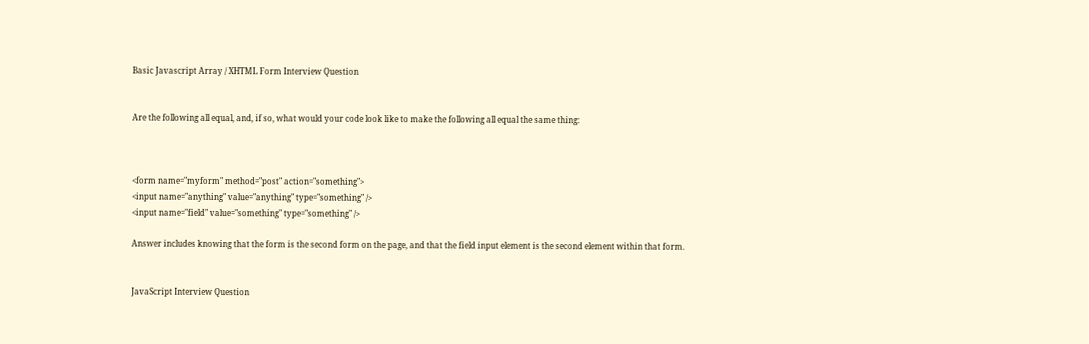Basic Javascript Array / XHTML Form Interview Question


Are the following all equal, and, if so, what would your code look like to make the following all equal the same thing:



<form name="myform" method="post" action="something">
<input name="anything" value="anything" type="something" />
<input name="field" value="something" type="something" />

Answer includes knowing that the form is the second form on the page, and that the field input element is the second element within that form.


JavaScript Interview Question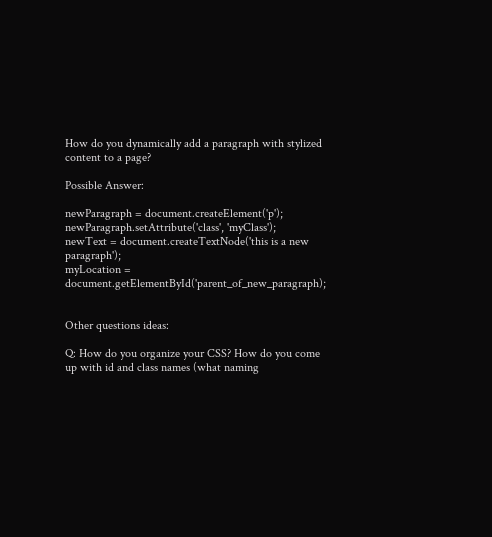How do you dynamically add a paragraph with stylized content to a page?

Possible Answer:

newParagraph = document.createElement('p');
newParagraph.setAttribute('class', 'myClass');
newText = document.createTextNode('this is a new paragraph');
myLocation = document.getElementById('parent_of_new_paragraph);


Other questions ideas:

Q: How do you organize your CSS? How do you come up with id and class names (what naming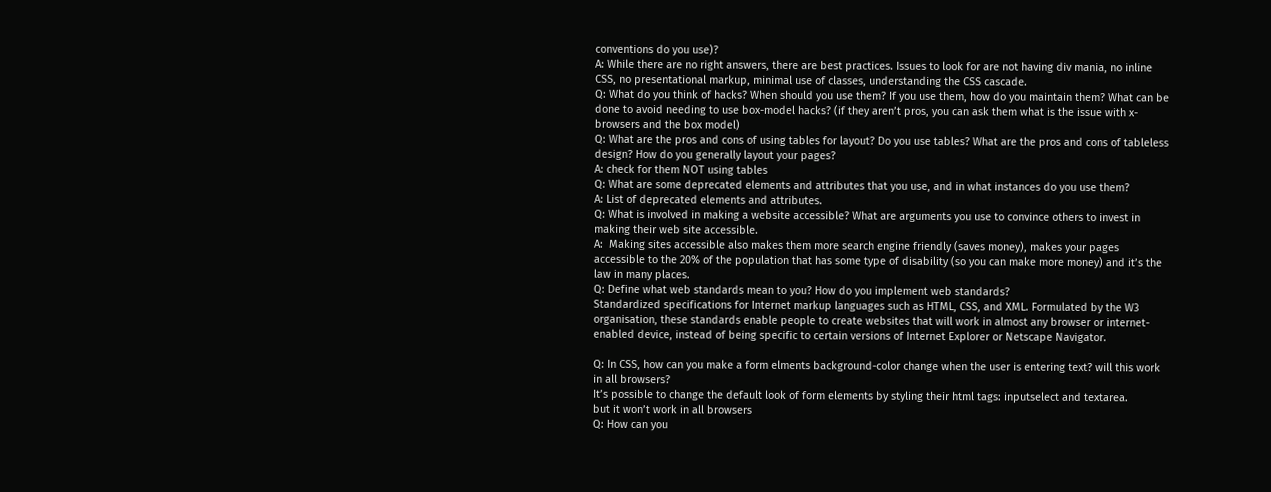conventions do you use)?
A: While there are no right answers, there are best practices. Issues to look for are not having div mania, no inline CSS, no presentational markup, minimal use of classes, understanding the CSS cascade.
Q: What do you think of hacks? When should you use them? If you use them, how do you maintain them? What can be done to avoid needing to use box-model hacks? (if they aren’t pros, you can ask them what is the issue with x-browsers and the box model)
Q: What are the pros and cons of using tables for layout? Do you use tables? What are the pros and cons of tableless design? How do you generally layout your pages?
A: check for them NOT using tables
Q: What are some deprecated elements and attributes that you use, and in what instances do you use them?
A: List of deprecated elements and attributes.
Q: What is involved in making a website accessible? What are arguments you use to convince others to invest in making their web site accessible.
A:  Making sites accessible also makes them more search engine friendly (saves money), makes your pages accessible to the 20% of the population that has some type of disability (so you can make more money) and it’s the law in many places.
Q: Define what web standards mean to you? How do you implement web standards?
Standardized specifications for Internet markup languages such as HTML, CSS, and XML. Formulated by the W3 organisation, these standards enable people to create websites that will work in almost any browser or internet-enabled device, instead of being specific to certain versions of Internet Explorer or Netscape Navigator.

Q: In CSS, how can you make a form elments background-color change when the user is entering text? will this work in all browsers?
It’s possible to change the default look of form elements by styling their html tags: inputselect and textarea.
but it won’t work in all browsers
Q: How can you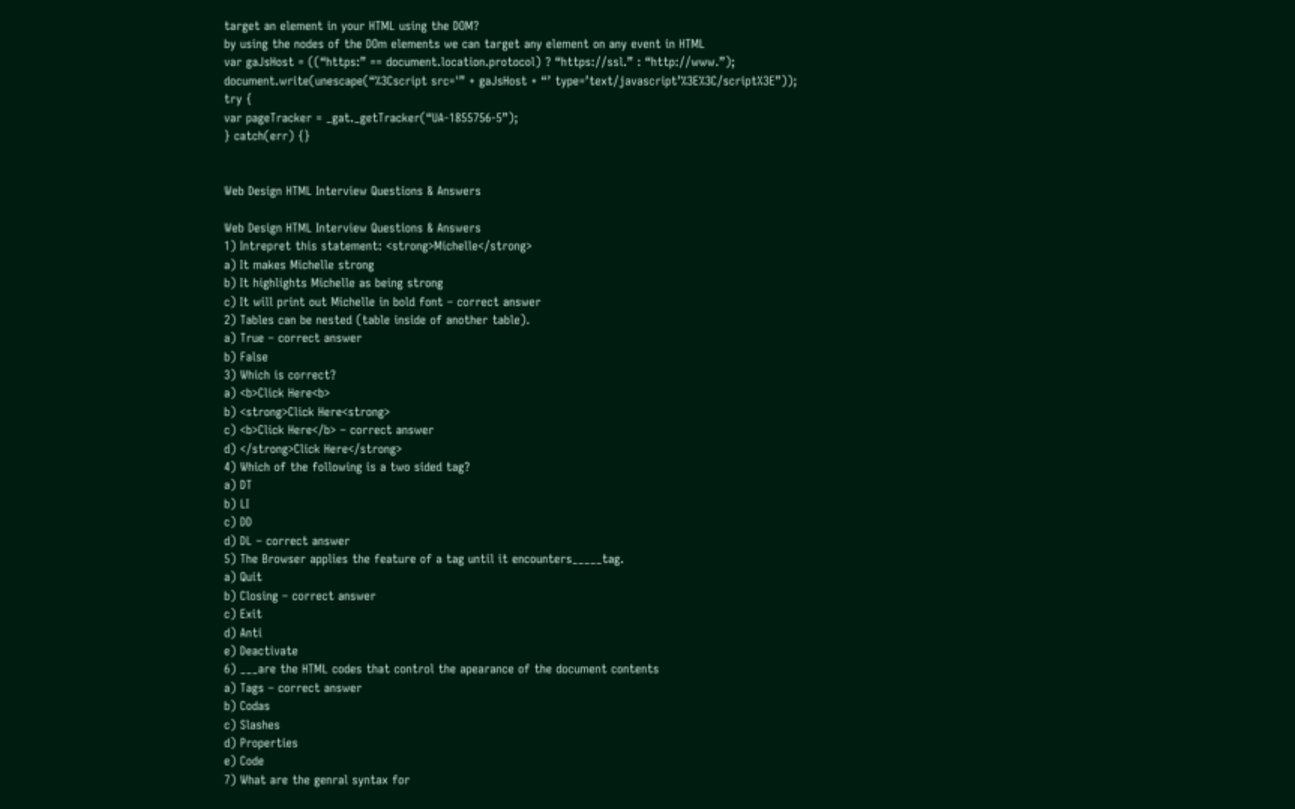target an element in your HTML using the DOM?
by using the nodes of the DOm elements we can target any element on any event in HTML
var gaJsHost = ((“https:” == document.location.protocol) ? “https://ssl.” : “http://www.”);
document.write(unescape(“%3Cscript src='” + gaJsHost + “’ type=’text/javascript’%3E%3C/script%3E”));
try {
var pageTracker = _gat._getTracker(“UA-1855756-5”);
} catch(err) {}


Web Design HTML Interview Questions & Answers

Web Design HTML Interview Questions & Answers
1) Intrepret this statement: <strong>Michelle</strong>
a) It makes Michelle strong
b) It highlights Michelle as being strong
c) It will print out Michelle in bold font – correct answer
2) Tables can be nested (table inside of another table).
a) True – correct answer
b) False
3) Which is correct?
a) <b>Click Here<b>
b) <strong>Click Here<strong>
c) <b>Click Here</b> – correct answer
d) </strong>Click Here</strong>
4) Which of the following is a two sided tag?
a) DT
b) LI
c) DD
d) DL – correct answer
5) The Browser applies the feature of a tag until it encounters_____tag.
a) Quit
b) Closing – correct answer
c) Exit
d) Anti
e) Deactivate
6) ___are the HTML codes that control the apearance of the document contents
a) Tags – correct answer
b) Codas
c) Slashes
d) Properties
e) Code
7) What are the genral syntax for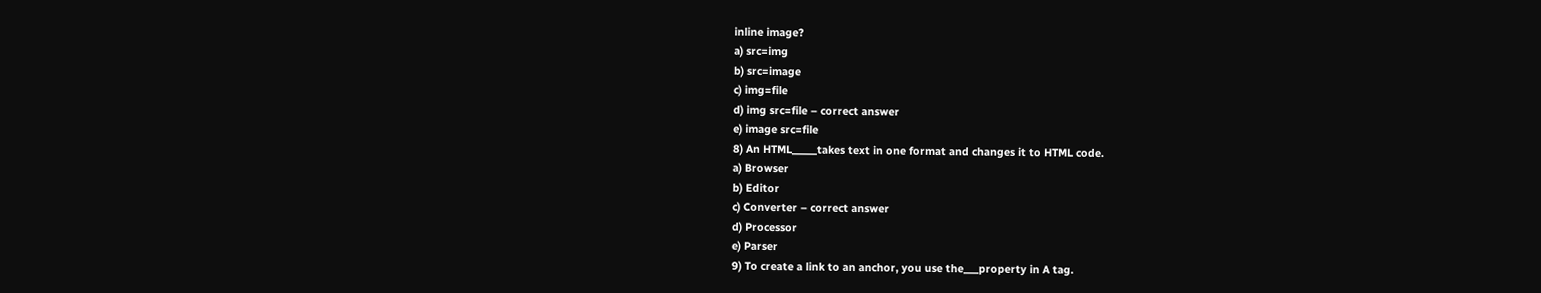inline image?
a) src=img
b) src=image
c) img=file
d) img src=file – correct answer
e) image src=file
8) An HTML_____takes text in one format and changes it to HTML code.
a) Browser
b) Editor
c) Converter – correct answer
d) Processor
e) Parser
9) To create a link to an anchor, you use the___property in A tag.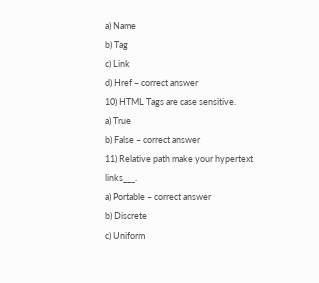a) Name
b) Tag
c) Link
d) Href – correct answer
10) HTML Tags are case sensitive.
a) True
b) False – correct answer
11) Relative path make your hypertext links___.
a) Portable – correct answer
b) Discrete
c) Uniform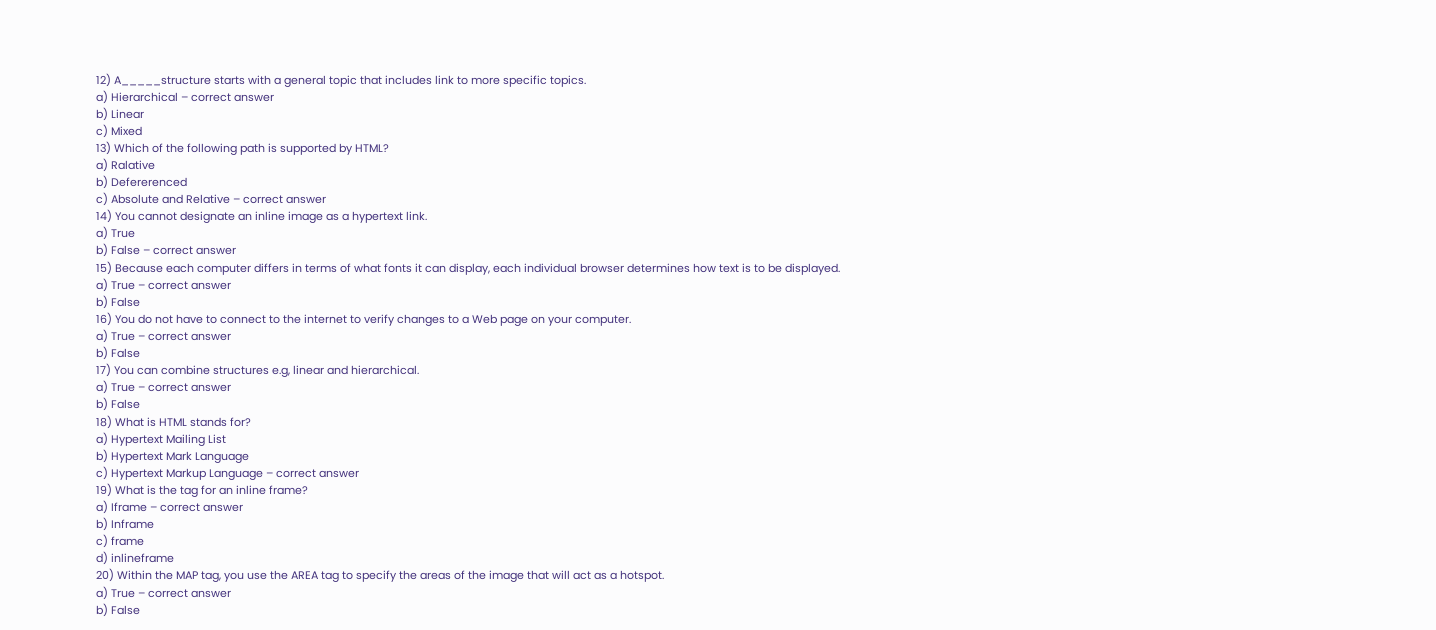12) A_____structure starts with a general topic that includes link to more specific topics.
a) Hierarchical – correct answer
b) Linear
c) Mixed
13) Which of the following path is supported by HTML?
a) Ralative
b) Defererenced
c) Absolute and Relative – correct answer
14) You cannot designate an inline image as a hypertext link.
a) True
b) False – correct answer
15) Because each computer differs in terms of what fonts it can display, each individual browser determines how text is to be displayed.
a) True – correct answer
b) False
16) You do not have to connect to the internet to verify changes to a Web page on your computer.
a) True – correct answer
b) False
17) You can combine structures e.g, linear and hierarchical.
a) True – correct answer
b) False
18) What is HTML stands for?
a) Hypertext Mailing List
b) Hypertext Mark Language
c) Hypertext Markup Language – correct answer
19) What is the tag for an inline frame?
a) Iframe – correct answer
b) Inframe
c) frame
d) inlineframe
20) Within the MAP tag, you use the AREA tag to specify the areas of the image that will act as a hotspot.
a) True – correct answer
b) False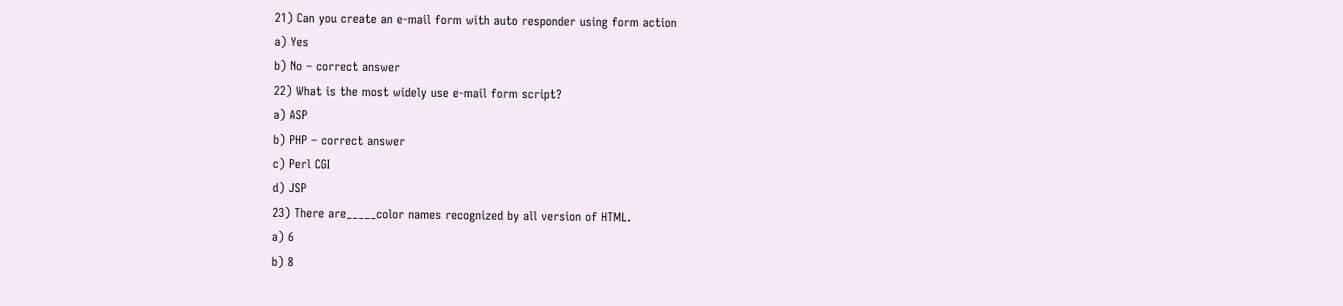21) Can you create an e-mail form with auto responder using form action
a) Yes
b) No – correct answer
22) What is the most widely use e-mail form script?
a) ASP
b) PHP – correct answer
c) Perl CGI
d) JSP
23) There are_____color names recognized by all version of HTML.
a) 6
b) 8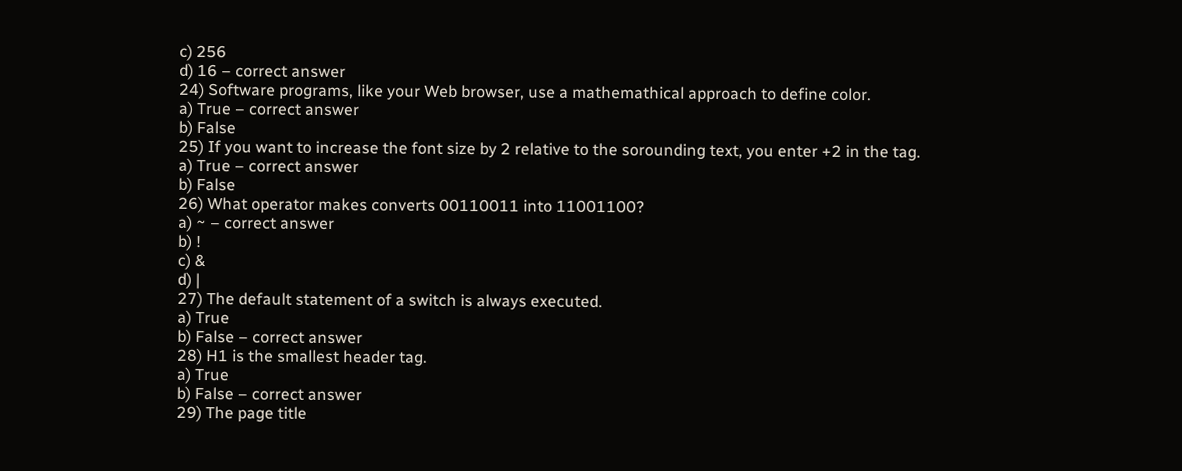c) 256
d) 16 – correct answer
24) Software programs, like your Web browser, use a mathemathical approach to define color.
a) True – correct answer
b) False
25) If you want to increase the font size by 2 relative to the sorounding text, you enter +2 in the tag.
a) True – correct answer
b) False
26) What operator makes converts 00110011 into 11001100?
a) ~ – correct answer
b) !
c) &
d) |
27) The default statement of a switch is always executed.
a) True
b) False – correct answer
28) H1 is the smallest header tag.
a) True
b) False – correct answer
29) The page title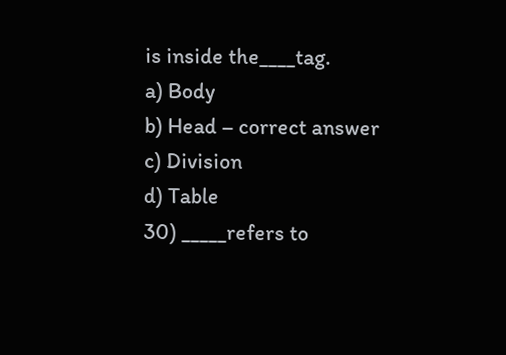is inside the____tag.
a) Body
b) Head – correct answer
c) Division
d) Table
30) _____refers to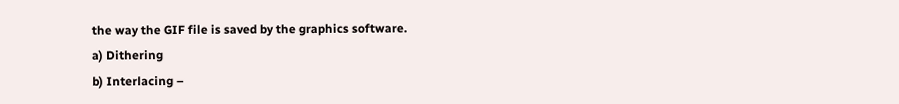the way the GIF file is saved by the graphics software.
a) Dithering
b) Interlacing –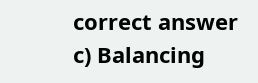correct answer
c) Balancing